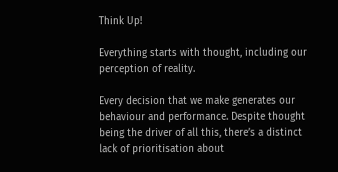Think Up!

Everything starts with thought, including our perception of reality.

Every decision that we make generates our behaviour and performance. Despite thought being the driver of all this, there’s a distinct lack of prioritisation about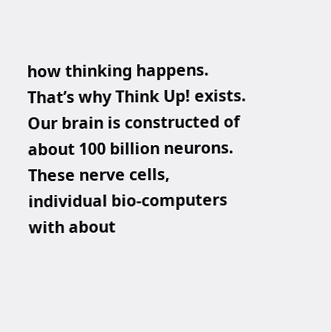how thinking happens. That’s why Think Up! exists. Our brain is constructed of about 100 billion neurons. These nerve cells, individual bio-computers with about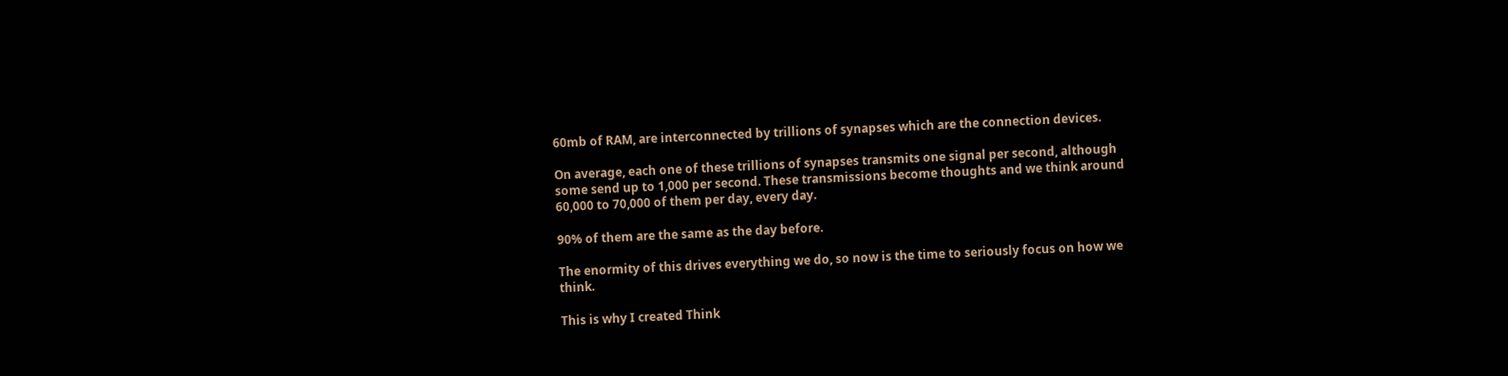60mb of RAM, are interconnected by trillions of synapses which are the connection devices.

On average, each one of these trillions of synapses transmits one signal per second, although some send up to 1,000 per second. These transmissions become thoughts and we think around 60,000 to 70,000 of them per day, every day.

90% of them are the same as the day before.

The enormity of this drives everything we do, so now is the time to seriously focus on how we think.

This is why I created Think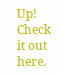Up! Check it out here.